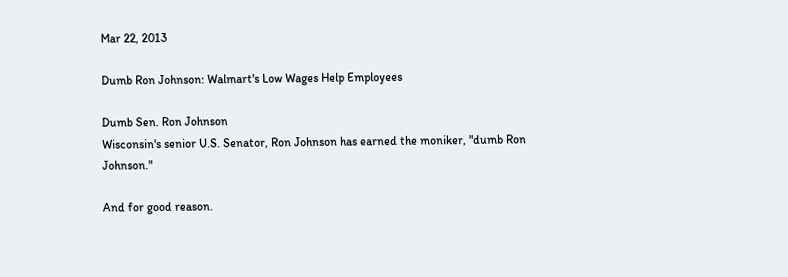Mar 22, 2013

Dumb Ron Johnson: Walmart's Low Wages Help Employees

Dumb Sen. Ron Johnson
Wisconsin's senior U.S. Senator, Ron Johnson has earned the moniker, "dumb Ron Johnson."

And for good reason.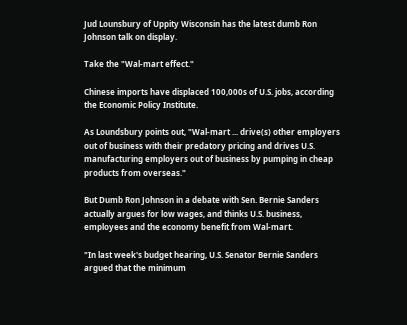Jud Lounsbury of Uppity Wisconsin has the latest dumb Ron Johnson talk on display.

Take the "Wal-mart effect."

Chinese imports have displaced 100,000s of U.S. jobs, according the Economic Policy Institute.

As Loundsbury points out, "Wal-mart ... drive(s) other employers out of business with their predatory pricing and drives U.S. manufacturing employers out of business by pumping in cheap products from overseas."

But Dumb Ron Johnson in a debate with Sen. Bernie Sanders actually argues for low wages, and thinks U.S. business, employees and the economy benefit from Wal-mart.

"In last week's budget hearing, U.S. Senator Bernie Sanders argued that the minimum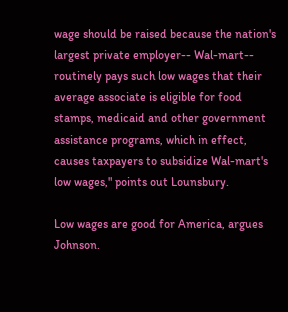wage should be raised because the nation's largest private employer-- Wal-mart-- routinely pays such low wages that their average associate is eligible for food stamps, medicaid and other government assistance programs, which in effect, causes taxpayers to subsidize Wal-mart's low wages," points out Lounsbury.

Low wages are good for America, argues Johnson.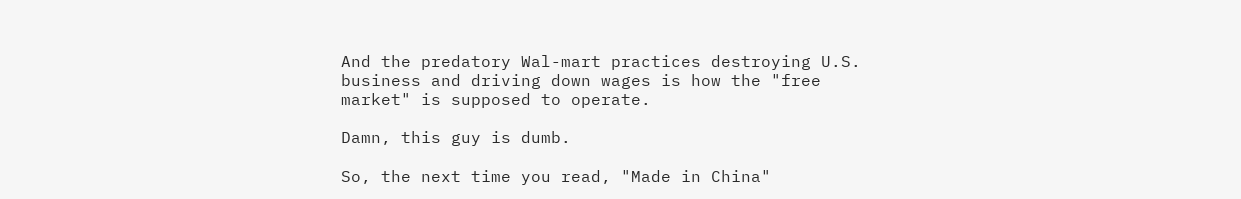And the predatory Wal-mart practices destroying U.S. business and driving down wages is how the "free market" is supposed to operate.

Damn, this guy is dumb.

So, the next time you read, "Made in China"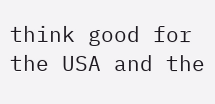think good for the USA and the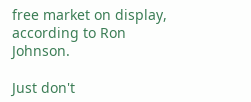free market on display, according to Ron Johnson.

Just don't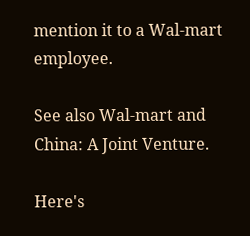mention it to a Wal-mart employee.

See also Wal-mart and China: A Joint Venture.

Here's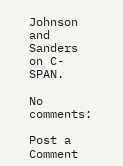Johnson and Sanders on C-SPAN.

No comments:

Post a Comment